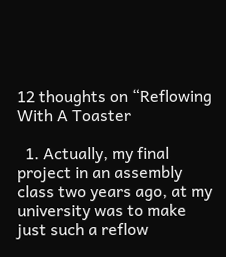12 thoughts on “Reflowing With A Toaster

  1. Actually, my final project in an assembly class two years ago, at my university was to make just such a reflow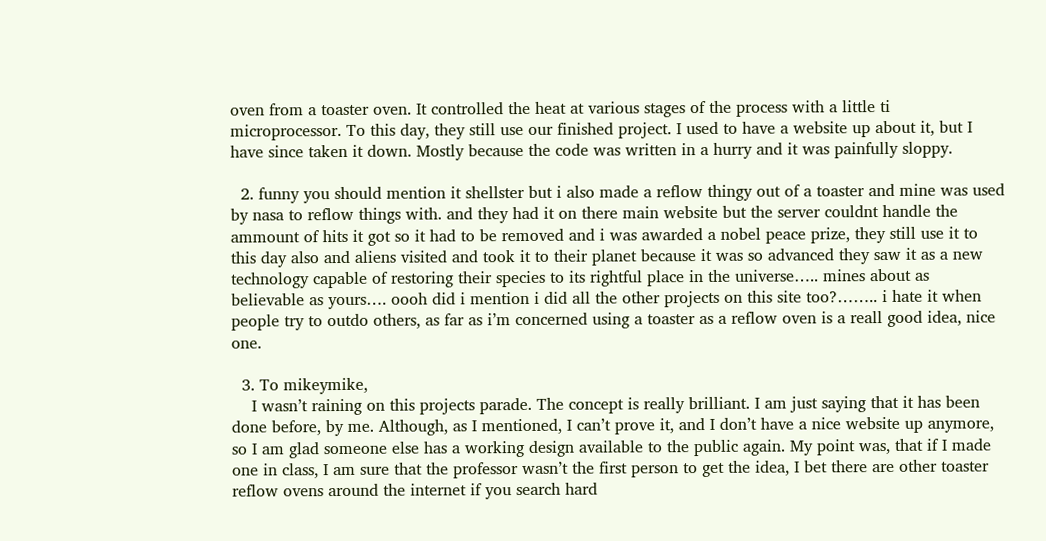oven from a toaster oven. It controlled the heat at various stages of the process with a little ti microprocessor. To this day, they still use our finished project. I used to have a website up about it, but I have since taken it down. Mostly because the code was written in a hurry and it was painfully sloppy.

  2. funny you should mention it shellster but i also made a reflow thingy out of a toaster and mine was used by nasa to reflow things with. and they had it on there main website but the server couldnt handle the ammount of hits it got so it had to be removed and i was awarded a nobel peace prize, they still use it to this day also and aliens visited and took it to their planet because it was so advanced they saw it as a new technology capable of restoring their species to its rightful place in the universe….. mines about as believable as yours…. oooh did i mention i did all the other projects on this site too?…….. i hate it when people try to outdo others, as far as i’m concerned using a toaster as a reflow oven is a reall good idea, nice one.

  3. To mikeymike,
    I wasn’t raining on this projects parade. The concept is really brilliant. I am just saying that it has been done before, by me. Although, as I mentioned, I can’t prove it, and I don’t have a nice website up anymore, so I am glad someone else has a working design available to the public again. My point was, that if I made one in class, I am sure that the professor wasn’t the first person to get the idea, I bet there are other toaster reflow ovens around the internet if you search hard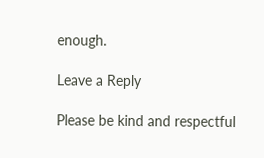enough.

Leave a Reply

Please be kind and respectful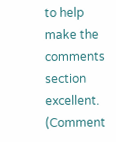to help make the comments section excellent. (Comment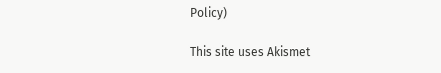Policy)

This site uses Akismet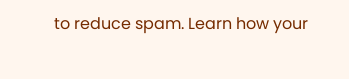to reduce spam. Learn how your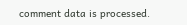comment data is processed.